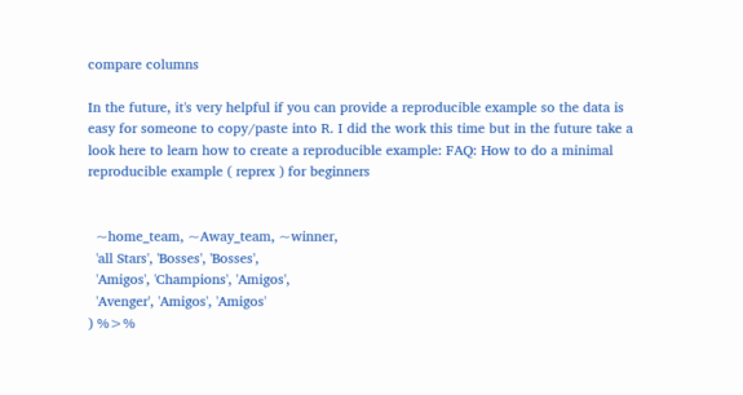compare columns

In the future, it's very helpful if you can provide a reproducible example so the data is easy for someone to copy/paste into R. I did the work this time but in the future take a look here to learn how to create a reproducible example: FAQ: How to do a minimal reproducible example ( reprex ) for beginners


  ~home_team, ~Away_team, ~winner,
  'all Stars', 'Bosses', 'Bosses',
  'Amigos', 'Champions', 'Amigos',
  'Avenger', 'Amigos', 'Amigos'
) %>%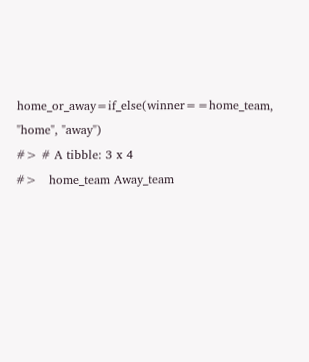home_or_away=if_else(winner==home_team, "home", "away")
#> # A tibble: 3 x 4
#>   home_team Away_team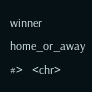winner home_or_away
#>   <chr>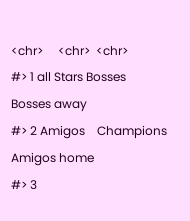<chr>     <chr>  <chr>
#> 1 all Stars Bosses    Bosses away
#> 2 Amigos    Champions Amigos home
#> 3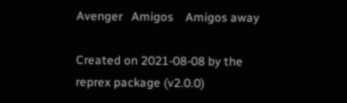Avenger   Amigos    Amigos away

Created on 2021-08-08 by the reprex package (v2.0.0)